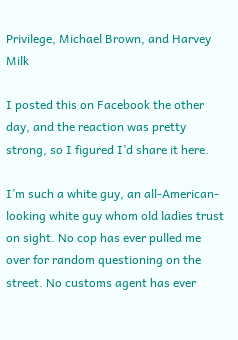Privilege, Michael Brown, and Harvey Milk

I posted this on Facebook the other day, and the reaction was pretty strong, so I figured I’d share it here.

I’m such a white guy, an all-American-looking white guy whom old ladies trust on sight. No cop has ever pulled me over for random questioning on the street. No customs agent has ever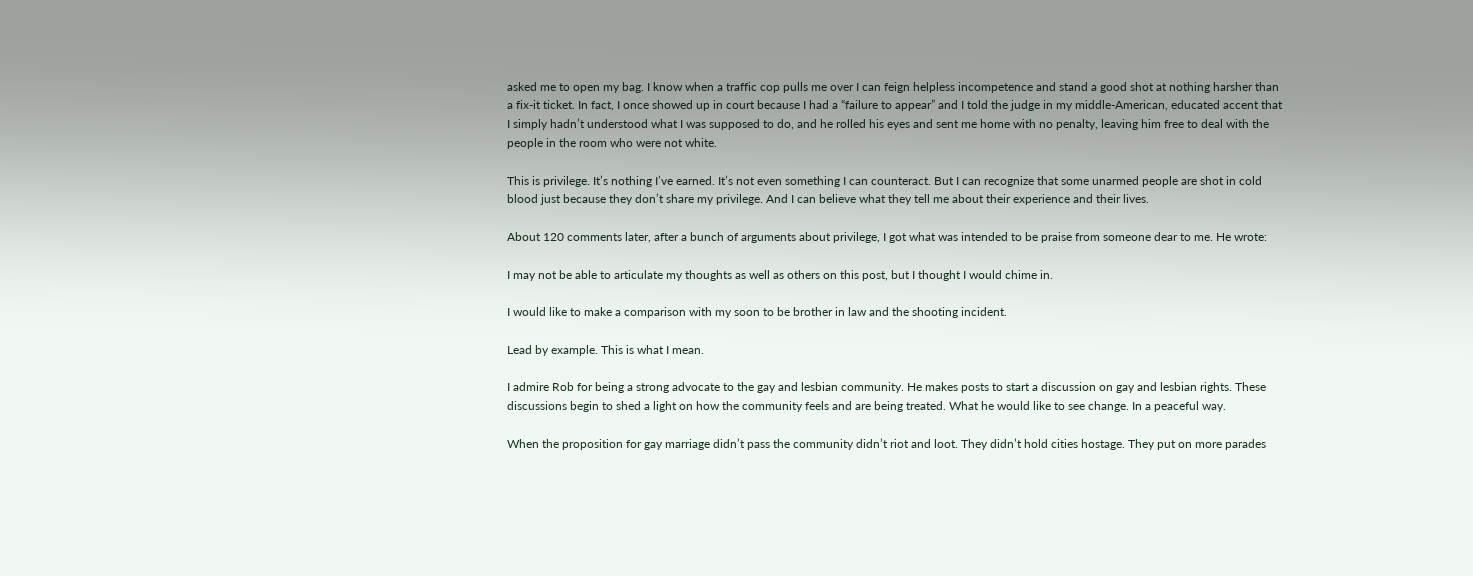asked me to open my bag. I know when a traffic cop pulls me over I can feign helpless incompetence and stand a good shot at nothing harsher than a fix-it ticket. In fact, I once showed up in court because I had a “failure to appear” and I told the judge in my middle-American, educated accent that I simply hadn’t understood what I was supposed to do, and he rolled his eyes and sent me home with no penalty, leaving him free to deal with the people in the room who were not white.

This is privilege. It’s nothing I’ve earned. It’s not even something I can counteract. But I can recognize that some unarmed people are shot in cold blood just because they don’t share my privilege. And I can believe what they tell me about their experience and their lives.

About 120 comments later, after a bunch of arguments about privilege, I got what was intended to be praise from someone dear to me. He wrote:

I may not be able to articulate my thoughts as well as others on this post, but I thought I would chime in.

I would like to make a comparison with my soon to be brother in law and the shooting incident.

Lead by example. This is what I mean.

I admire Rob for being a strong advocate to the gay and lesbian community. He makes posts to start a discussion on gay and lesbian rights. These discussions begin to shed a light on how the community feels and are being treated. What he would like to see change. In a peaceful way.

When the proposition for gay marriage didn’t pass the community didn’t riot and loot. They didn’t hold cities hostage. They put on more parades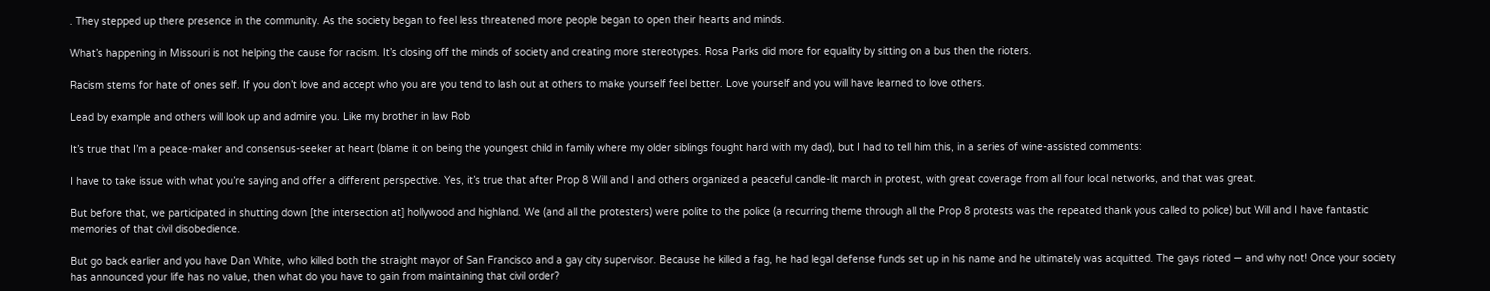. They stepped up there presence in the community. As the society began to feel less threatened more people began to open their hearts and minds.

What’s happening in Missouri is not helping the cause for racism. It’s closing off the minds of society and creating more stereotypes. Rosa Parks did more for equality by sitting on a bus then the rioters.

Racism stems for hate of ones self. If you don’t love and accept who you are you tend to lash out at others to make yourself feel better. Love yourself and you will have learned to love others.

Lead by example and others will look up and admire you. Like my brother in law Rob

It’s true that I’m a peace-maker and consensus-seeker at heart (blame it on being the youngest child in family where my older siblings fought hard with my dad), but I had to tell him this, in a series of wine-assisted comments:

I have to take issue with what you’re saying and offer a different perspective. Yes, it’s true that after Prop 8 Will and I and others organized a peaceful candle-lit march in protest, with great coverage from all four local networks, and that was great.

But before that, we participated in shutting down [the intersection at] hollywood and highland. We (and all the protesters) were polite to the police (a recurring theme through all the Prop 8 protests was the repeated thank yous called to police) but Will and I have fantastic memories of that civil disobedience.

But go back earlier and you have Dan White, who killed both the straight mayor of San Francisco and a gay city supervisor. Because he killed a fag, he had legal defense funds set up in his name and he ultimately was acquitted. The gays rioted — and why not! Once your society has announced your life has no value, then what do you have to gain from maintaining that civil order?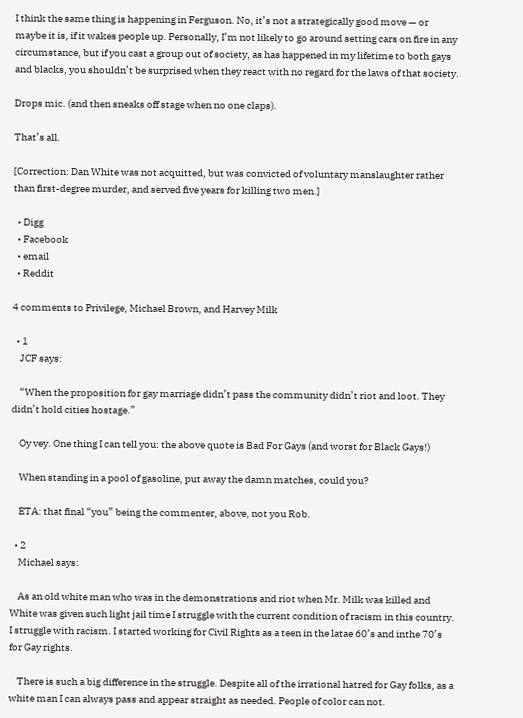I think the same thing is happening in Ferguson. No, it’s not a strategically good move — or maybe it is, if it wakes people up. Personally, I’m not likely to go around setting cars on fire in any circumstance, but if you cast a group out of society, as has happened in my lifetime to both gays and blacks, you shouldn’t be surprised when they react with no regard for the laws of that society.

Drops mic. (and then sneaks off stage when no one claps).

That’s all.

[Correction: Dan White was not acquitted, but was convicted of voluntary manslaughter rather than first-degree murder, and served five years for killing two men.]

  • Digg
  • Facebook
  • email
  • Reddit

4 comments to Privilege, Michael Brown, and Harvey Milk

  • 1
    JCF says:

    “When the proposition for gay marriage didn’t pass the community didn’t riot and loot. They didn’t hold cities hostage.”

    Oy vey. One thing I can tell you: the above quote is Bad For Gays (and worst for Black Gays!)

    When standing in a pool of gasoline, put away the damn matches, could you?

    ETA: that final “you” being the commenter, above, not you Rob.

  • 2
    Michael says:

    As an old white man who was in the demonstrations and riot when Mr. Milk was killed and White was given such light jail time I struggle with the current condition of racism in this country. I struggle with racism. I started working for Civil Rights as a teen in the latae 60’s and inthe 70’s for Gay rights.

    There is such a big difference in the struggle. Despite all of the irrational hatred for Gay folks, as a white man I can always pass and appear straight as needed. People of color can not.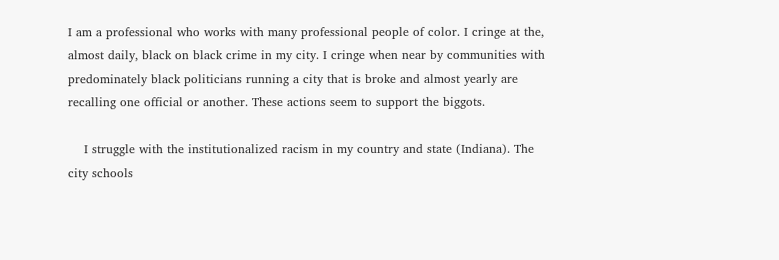I am a professional who works with many professional people of color. I cringe at the, almost daily, black on black crime in my city. I cringe when near by communities with predominately black politicians running a city that is broke and almost yearly are recalling one official or another. These actions seem to support the biggots.

    I struggle with the institutionalized racism in my country and state (Indiana). The city schools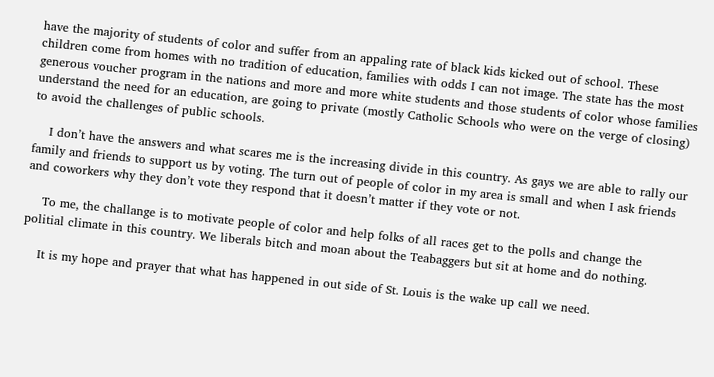have the majority of students of color and suffer from an appaling rate of black kids kicked out of school. These children come from homes with no tradition of education, families with odds I can not image. The state has the most generous voucher program in the nations and more and more white students and those students of color whose families understand the need for an education, are going to private (mostly Catholic Schools who were on the verge of closing) to avoid the challenges of public schools.

    I don’t have the answers and what scares me is the increasing divide in this country. As gays we are able to rally our family and friends to support us by voting. The turn out of people of color in my area is small and when I ask friends and coworkers why they don’t vote they respond that it doesn’t matter if they vote or not.

    To me, the challange is to motivate people of color and help folks of all races get to the polls and change the politial climate in this country. We liberals bitch and moan about the Teabaggers but sit at home and do nothing.

    It is my hope and prayer that what has happened in out side of St. Louis is the wake up call we need.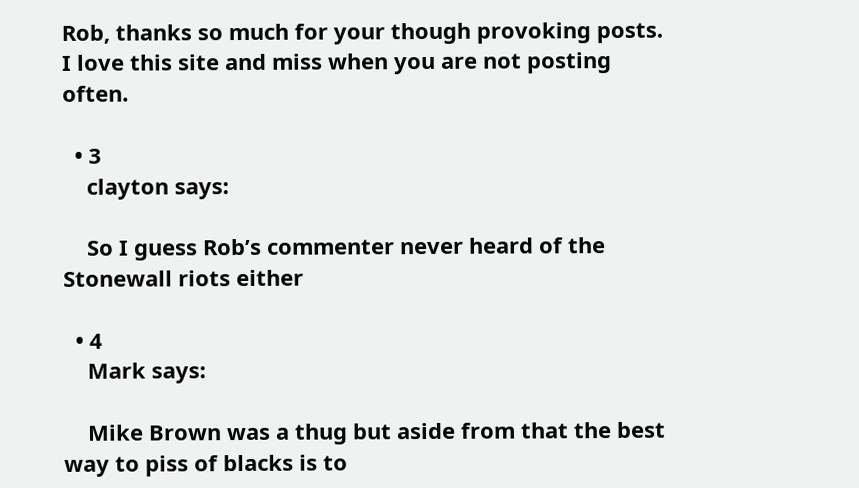Rob, thanks so much for your though provoking posts. I love this site and miss when you are not posting often.

  • 3
    clayton says:

    So I guess Rob’s commenter never heard of the Stonewall riots either

  • 4
    Mark says:

    Mike Brown was a thug but aside from that the best way to piss of blacks is to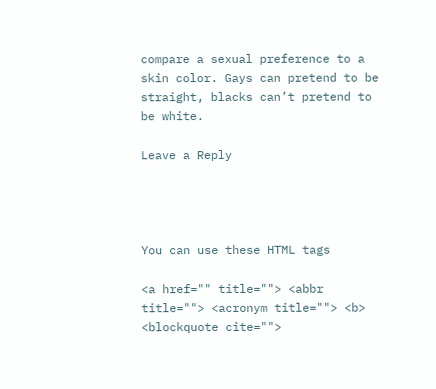compare a sexual preference to a skin color. Gays can pretend to be straight, blacks can’t pretend to be white.

Leave a Reply




You can use these HTML tags

<a href="" title=""> <abbr title=""> <acronym title=""> <b> <blockquote cite="">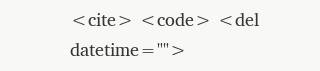<cite> <code> <del datetime="">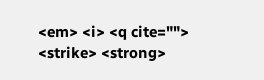<em> <i> <q cite=""> <strike> <strong>